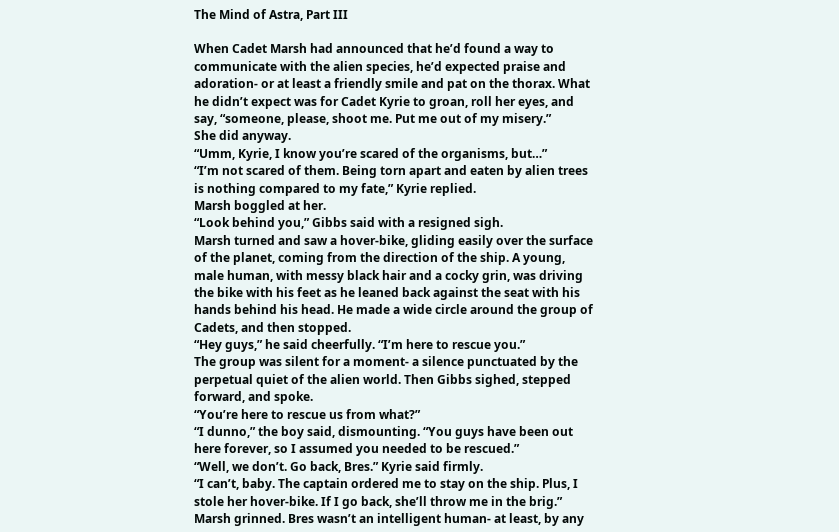The Mind of Astra, Part III

When Cadet Marsh had announced that he’d found a way to communicate with the alien species, he’d expected praise and adoration- or at least a friendly smile and pat on the thorax. What he didn’t expect was for Cadet Kyrie to groan, roll her eyes, and say, “someone, please, shoot me. Put me out of my misery.”
She did anyway.
“Umm, Kyrie, I know you’re scared of the organisms, but…”
“I’m not scared of them. Being torn apart and eaten by alien trees is nothing compared to my fate,” Kyrie replied.
Marsh boggled at her.
“Look behind you,” Gibbs said with a resigned sigh.
Marsh turned and saw a hover-bike, gliding easily over the surface of the planet, coming from the direction of the ship. A young, male human, with messy black hair and a cocky grin, was driving the bike with his feet as he leaned back against the seat with his hands behind his head. He made a wide circle around the group of Cadets, and then stopped.
“Hey guys,” he said cheerfully. “I’m here to rescue you.”
The group was silent for a moment- a silence punctuated by the perpetual quiet of the alien world. Then Gibbs sighed, stepped forward, and spoke.
“You’re here to rescue us from what?”
“I dunno,” the boy said, dismounting. “You guys have been out here forever, so I assumed you needed to be rescued.”
“Well, we don’t. Go back, Bres.” Kyrie said firmly.
“I can’t, baby. The captain ordered me to stay on the ship. Plus, I stole her hover-bike. If I go back, she’ll throw me in the brig.”
Marsh grinned. Bres wasn’t an intelligent human- at least, by any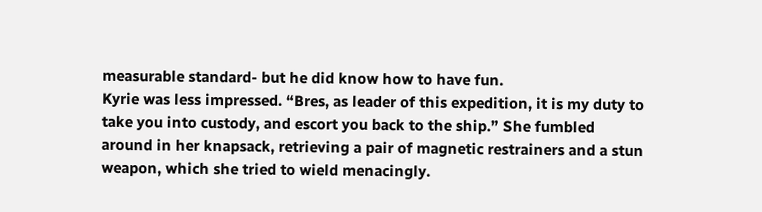measurable standard- but he did know how to have fun.
Kyrie was less impressed. “Bres, as leader of this expedition, it is my duty to take you into custody, and escort you back to the ship.” She fumbled around in her knapsack, retrieving a pair of magnetic restrainers and a stun weapon, which she tried to wield menacingly.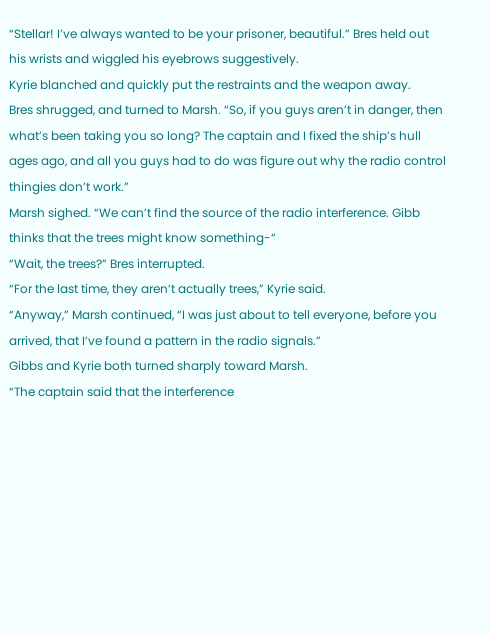“Stellar! I’ve always wanted to be your prisoner, beautiful.” Bres held out his wrists and wiggled his eyebrows suggestively.
Kyrie blanched and quickly put the restraints and the weapon away.
Bres shrugged, and turned to Marsh. “So, if you guys aren’t in danger, then what’s been taking you so long? The captain and I fixed the ship’s hull ages ago, and all you guys had to do was figure out why the radio control thingies don’t work.”
Marsh sighed. “We can’t find the source of the radio interference. Gibb thinks that the trees might know something-“
“Wait, the trees?” Bres interrupted.
“For the last time, they aren’t actually trees,” Kyrie said.
“Anyway,” Marsh continued, “I was just about to tell everyone, before you arrived, that I’ve found a pattern in the radio signals.”
Gibbs and Kyrie both turned sharply toward Marsh.
“The captain said that the interference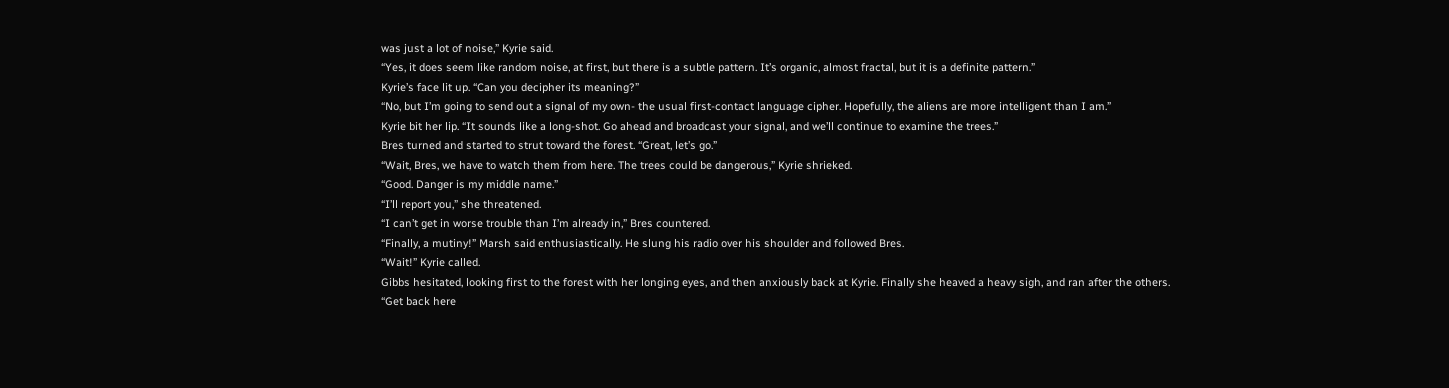was just a lot of noise,” Kyrie said.
“Yes, it does seem like random noise, at first, but there is a subtle pattern. It’s organic, almost fractal, but it is a definite pattern.”
Kyrie’s face lit up. “Can you decipher its meaning?”
“No, but I’m going to send out a signal of my own- the usual first-contact language cipher. Hopefully, the aliens are more intelligent than I am.”
Kyrie bit her lip. “It sounds like a long-shot. Go ahead and broadcast your signal, and we’ll continue to examine the trees.”
Bres turned and started to strut toward the forest. “Great, let’s go.”
“Wait, Bres, we have to watch them from here. The trees could be dangerous,” Kyrie shrieked.
“Good. Danger is my middle name.”
“I’ll report you,” she threatened.
“I can’t get in worse trouble than I’m already in,” Bres countered.
“Finally, a mutiny!” Marsh said enthusiastically. He slung his radio over his shoulder and followed Bres.
“Wait!” Kyrie called.
Gibbs hesitated, looking first to the forest with her longing eyes, and then anxiously back at Kyrie. Finally she heaved a heavy sigh, and ran after the others.
“Get back here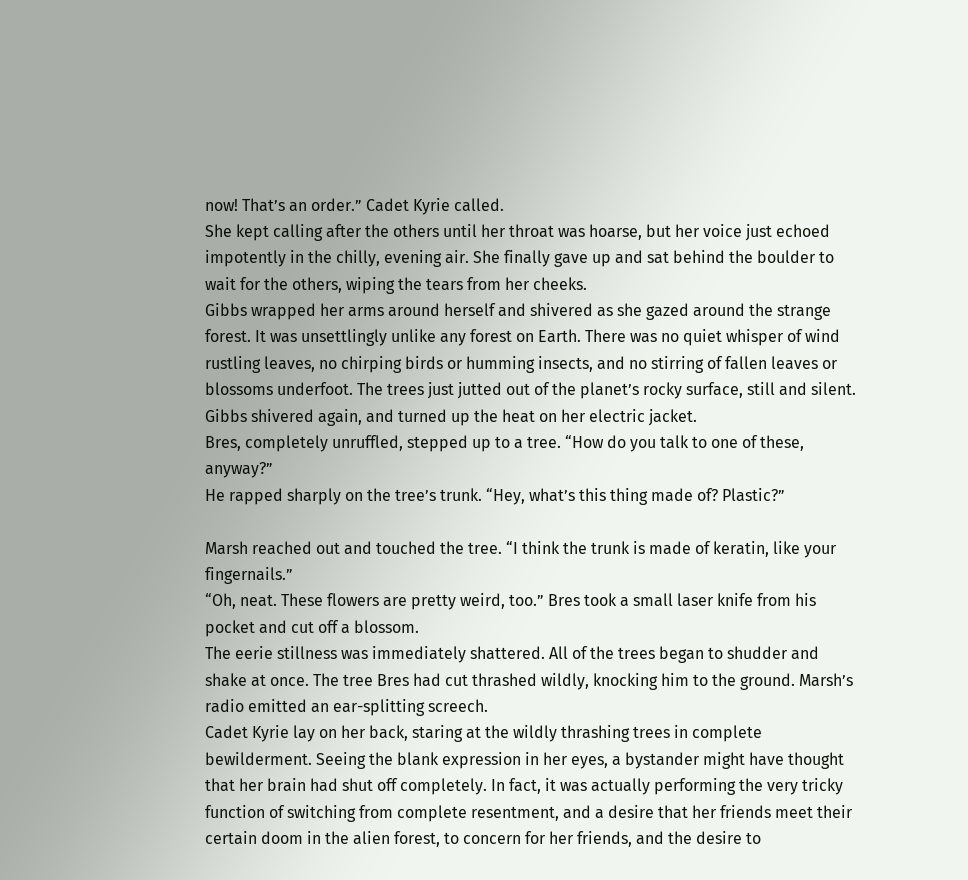now! That’s an order.” Cadet Kyrie called.
She kept calling after the others until her throat was hoarse, but her voice just echoed impotently in the chilly, evening air. She finally gave up and sat behind the boulder to wait for the others, wiping the tears from her cheeks.
Gibbs wrapped her arms around herself and shivered as she gazed around the strange forest. It was unsettlingly unlike any forest on Earth. There was no quiet whisper of wind rustling leaves, no chirping birds or humming insects, and no stirring of fallen leaves or blossoms underfoot. The trees just jutted out of the planet’s rocky surface, still and silent.
Gibbs shivered again, and turned up the heat on her electric jacket.
Bres, completely unruffled, stepped up to a tree. “How do you talk to one of these, anyway?”
He rapped sharply on the tree’s trunk. “Hey, what’s this thing made of? Plastic?”

Marsh reached out and touched the tree. “I think the trunk is made of keratin, like your fingernails.”
“Oh, neat. These flowers are pretty weird, too.” Bres took a small laser knife from his pocket and cut off a blossom.
The eerie stillness was immediately shattered. All of the trees began to shudder and shake at once. The tree Bres had cut thrashed wildly, knocking him to the ground. Marsh’s radio emitted an ear-splitting screech.
Cadet Kyrie lay on her back, staring at the wildly thrashing trees in complete bewilderment. Seeing the blank expression in her eyes, a bystander might have thought that her brain had shut off completely. In fact, it was actually performing the very tricky function of switching from complete resentment, and a desire that her friends meet their certain doom in the alien forest, to concern for her friends, and the desire to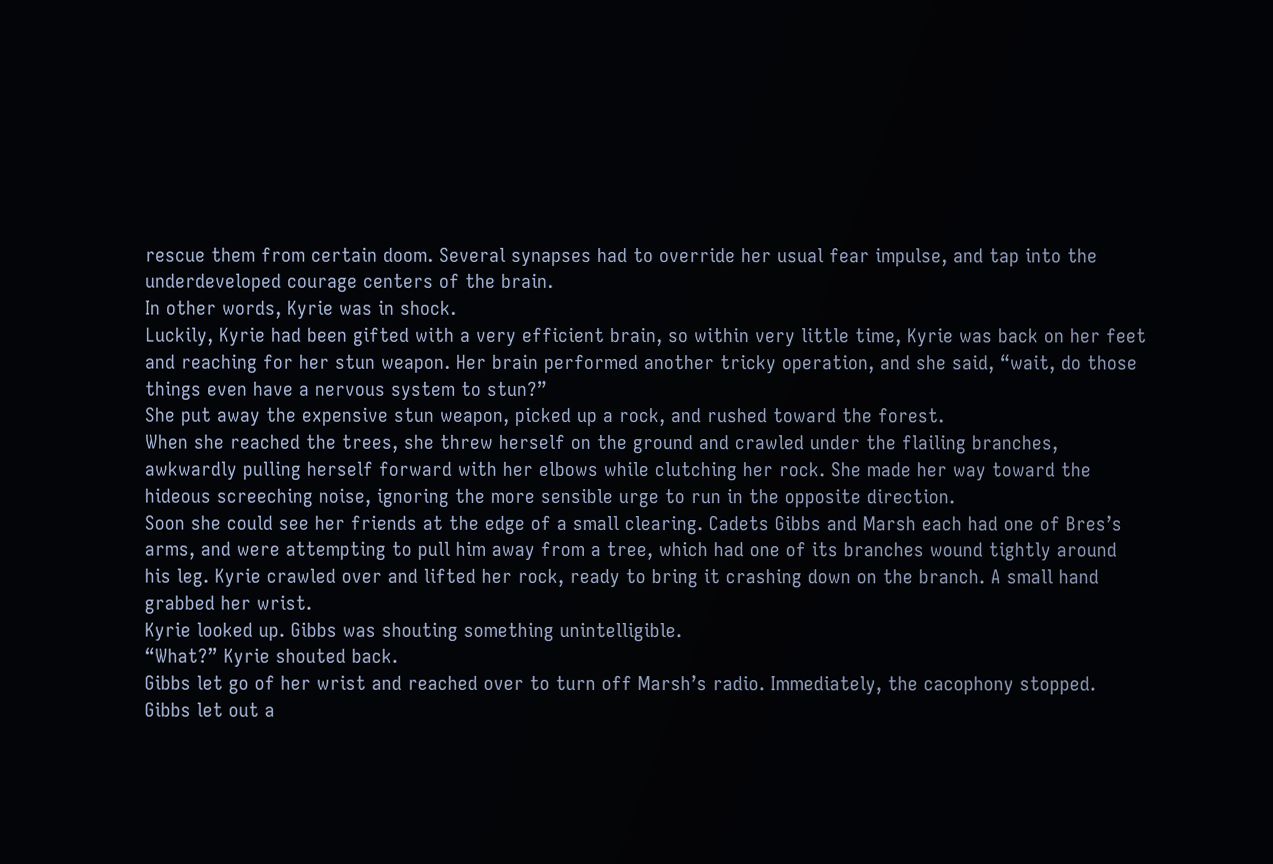rescue them from certain doom. Several synapses had to override her usual fear impulse, and tap into the underdeveloped courage centers of the brain.
In other words, Kyrie was in shock.
Luckily, Kyrie had been gifted with a very efficient brain, so within very little time, Kyrie was back on her feet and reaching for her stun weapon. Her brain performed another tricky operation, and she said, “wait, do those things even have a nervous system to stun?”
She put away the expensive stun weapon, picked up a rock, and rushed toward the forest.
When she reached the trees, she threw herself on the ground and crawled under the flailing branches, awkwardly pulling herself forward with her elbows while clutching her rock. She made her way toward the hideous screeching noise, ignoring the more sensible urge to run in the opposite direction.
Soon she could see her friends at the edge of a small clearing. Cadets Gibbs and Marsh each had one of Bres’s arms, and were attempting to pull him away from a tree, which had one of its branches wound tightly around his leg. Kyrie crawled over and lifted her rock, ready to bring it crashing down on the branch. A small hand grabbed her wrist.
Kyrie looked up. Gibbs was shouting something unintelligible.
“What?” Kyrie shouted back.
Gibbs let go of her wrist and reached over to turn off Marsh’s radio. Immediately, the cacophony stopped. Gibbs let out a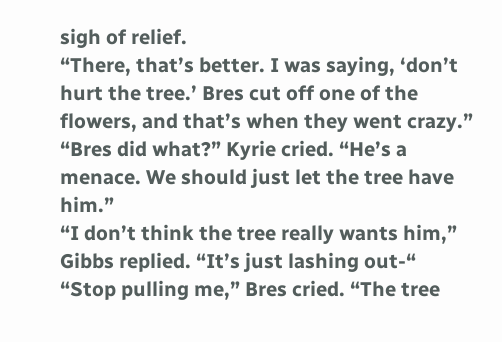sigh of relief.
“There, that’s better. I was saying, ‘don’t hurt the tree.’ Bres cut off one of the flowers, and that’s when they went crazy.”
“Bres did what?” Kyrie cried. “He’s a menace. We should just let the tree have him.”
“I don’t think the tree really wants him,” Gibbs replied. “It’s just lashing out-“
“Stop pulling me,” Bres cried. “The tree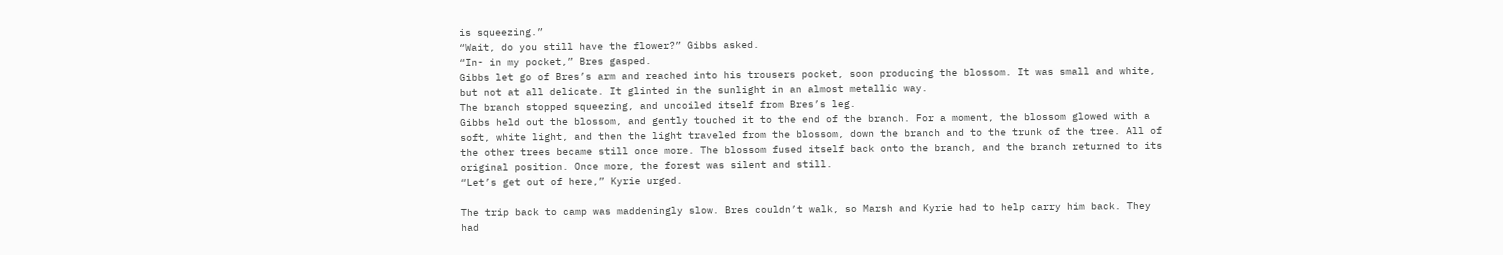is squeezing.”
“Wait, do you still have the flower?” Gibbs asked.
“In- in my pocket,” Bres gasped.
Gibbs let go of Bres’s arm and reached into his trousers pocket, soon producing the blossom. It was small and white, but not at all delicate. It glinted in the sunlight in an almost metallic way.
The branch stopped squeezing, and uncoiled itself from Bres’s leg.
Gibbs held out the blossom, and gently touched it to the end of the branch. For a moment, the blossom glowed with a soft, white light, and then the light traveled from the blossom, down the branch and to the trunk of the tree. All of the other trees became still once more. The blossom fused itself back onto the branch, and the branch returned to its original position. Once more, the forest was silent and still.
“Let’s get out of here,” Kyrie urged.

The trip back to camp was maddeningly slow. Bres couldn’t walk, so Marsh and Kyrie had to help carry him back. They had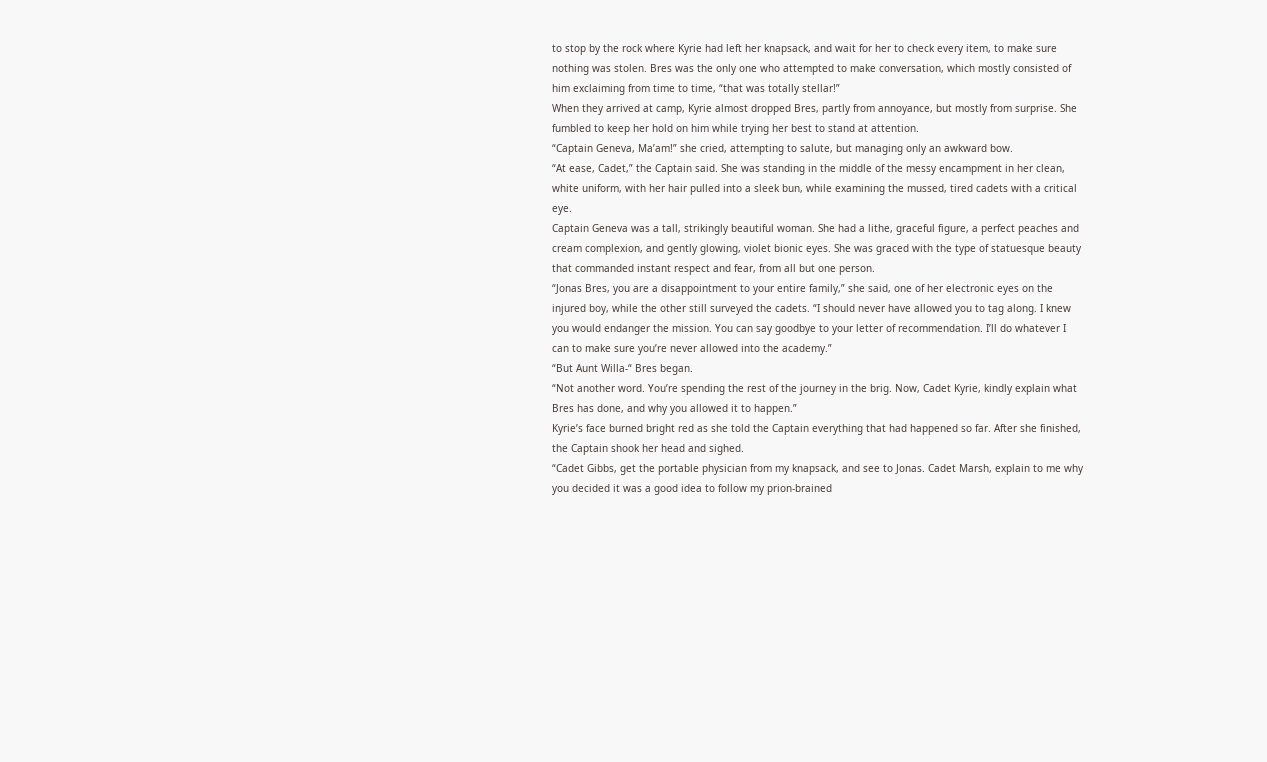to stop by the rock where Kyrie had left her knapsack, and wait for her to check every item, to make sure nothing was stolen. Bres was the only one who attempted to make conversation, which mostly consisted of him exclaiming from time to time, “that was totally stellar!”
When they arrived at camp, Kyrie almost dropped Bres, partly from annoyance, but mostly from surprise. She fumbled to keep her hold on him while trying her best to stand at attention.
“Captain Geneva, Ma’am!” she cried, attempting to salute, but managing only an awkward bow.
“At ease, Cadet,” the Captain said. She was standing in the middle of the messy encampment in her clean, white uniform, with her hair pulled into a sleek bun, while examining the mussed, tired cadets with a critical eye.
Captain Geneva was a tall, strikingly beautiful woman. She had a lithe, graceful figure, a perfect peaches and cream complexion, and gently glowing, violet bionic eyes. She was graced with the type of statuesque beauty that commanded instant respect and fear, from all but one person.
“Jonas Bres, you are a disappointment to your entire family,” she said, one of her electronic eyes on the injured boy, while the other still surveyed the cadets. “I should never have allowed you to tag along. I knew you would endanger the mission. You can say goodbye to your letter of recommendation. I’ll do whatever I can to make sure you’re never allowed into the academy.”
“But Aunt Willa-“ Bres began.
“Not another word. You’re spending the rest of the journey in the brig. Now, Cadet Kyrie, kindly explain what Bres has done, and why you allowed it to happen.”
Kyrie’s face burned bright red as she told the Captain everything that had happened so far. After she finished, the Captain shook her head and sighed.
“Cadet Gibbs, get the portable physician from my knapsack, and see to Jonas. Cadet Marsh, explain to me why you decided it was a good idea to follow my prion-brained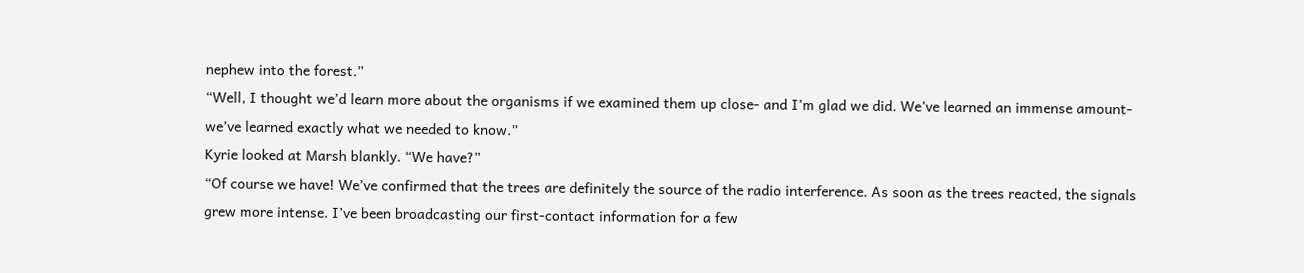nephew into the forest.”
“Well, I thought we’d learn more about the organisms if we examined them up close- and I’m glad we did. We’ve learned an immense amount- we’ve learned exactly what we needed to know.”
Kyrie looked at Marsh blankly. “We have?”
“Of course we have! We’ve confirmed that the trees are definitely the source of the radio interference. As soon as the trees reacted, the signals grew more intense. I’ve been broadcasting our first-contact information for a few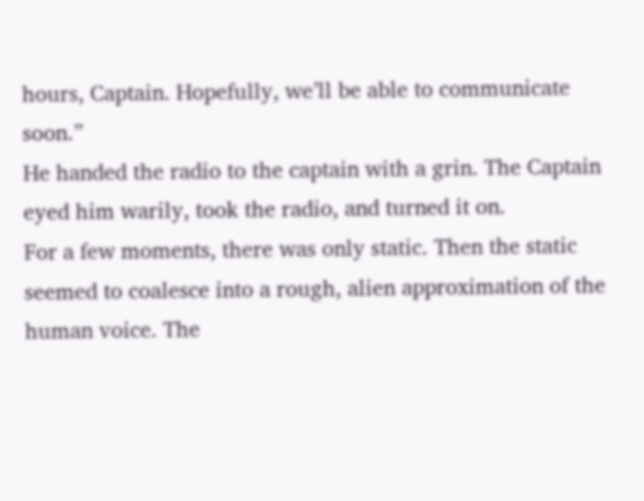hours, Captain. Hopefully, we’ll be able to communicate soon.”
He handed the radio to the captain with a grin. The Captain eyed him warily, took the radio, and turned it on.
For a few moments, there was only static. Then the static seemed to coalesce into a rough, alien approximation of the human voice. The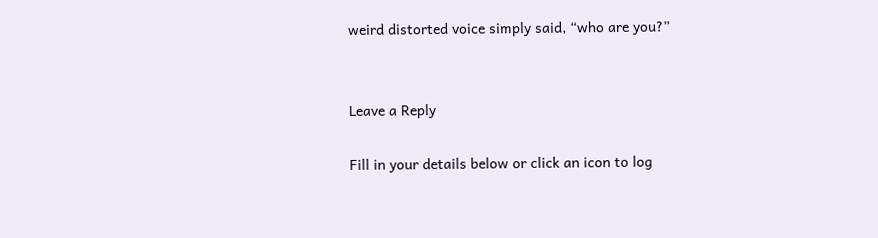weird distorted voice simply said, “who are you?”


Leave a Reply

Fill in your details below or click an icon to log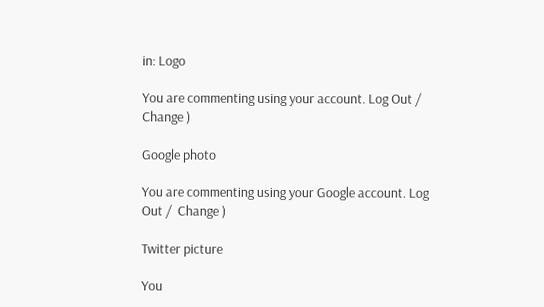in: Logo

You are commenting using your account. Log Out /  Change )

Google photo

You are commenting using your Google account. Log Out /  Change )

Twitter picture

You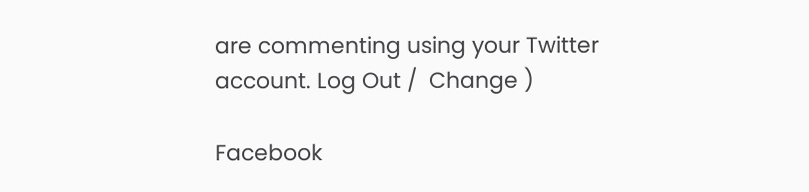are commenting using your Twitter account. Log Out /  Change )

Facebook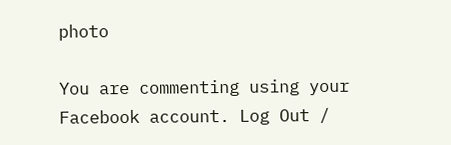photo

You are commenting using your Facebook account. Log Out /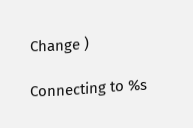Change )

Connecting to %s